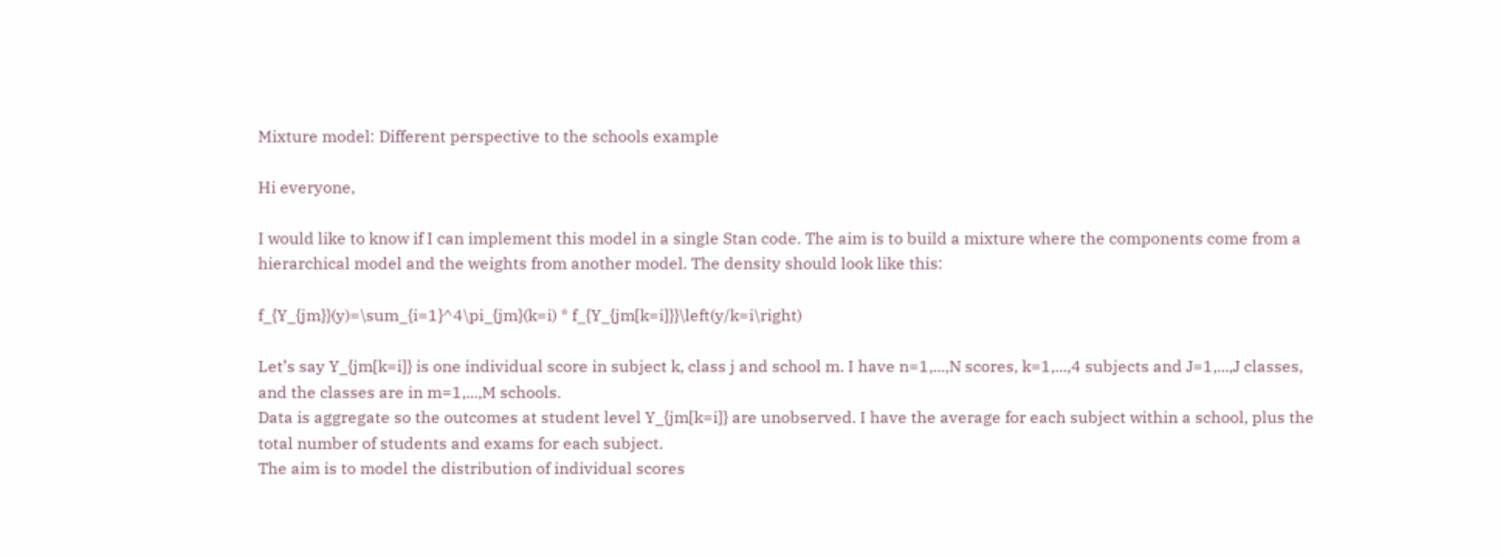Mixture model: Different perspective to the schools example

Hi everyone,

I would like to know if I can implement this model in a single Stan code. The aim is to build a mixture where the components come from a hierarchical model and the weights from another model. The density should look like this:

f_{Y_{jm}}(y)=\sum_{i=1}^4\pi_{jm}(k=i) * f_{Y_{jm[k=i]}}\left(y/k=i\right)

Let’s say Y_{jm[k=i]} is one individual score in subject k, class j and school m. I have n=1,...,N scores, k=1,...,4 subjects and J=1,...,J classes, and the classes are in m=1,...,M schools.
Data is aggregate so the outcomes at student level Y_{jm[k=i]} are unobserved. I have the average for each subject within a school, plus the total number of students and exams for each subject.
The aim is to model the distribution of individual scores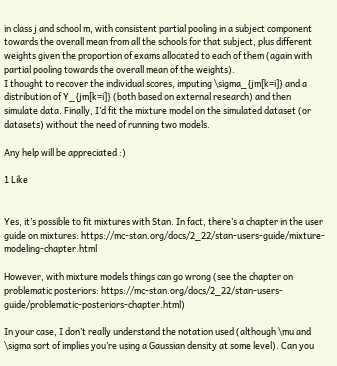in class j and school m, with consistent partial pooling in a subject component towards the overall mean from all the schools for that subject, plus different weights given the proportion of exams allocated to each of them (again with partial pooling towards the overall mean of the weights).
I thought to recover the individual scores, imputing \sigma_{jm[k=i]} and a distribution of Y_{jm[k=i]} (both based on external research) and then simulate data. Finally, I’d fit the mixture model on the simulated dataset (or datasets) without the need of running two models.

Any help will be appreciated :)

1 Like


Yes, it’s possible to fit mixtures with Stan. In fact, there’s a chapter in the user guide on mixtures: https://mc-stan.org/docs/2_22/stan-users-guide/mixture-modeling-chapter.html

However, with mixture models things can go wrong (see the chapter on problematic posteriors: https://mc-stan.org/docs/2_22/stan-users-guide/problematic-posteriors-chapter.html)

In your case, I don’t really understand the notation used (although \mu and \sigma sort of implies you’re using a Gaussian density at some level). Can you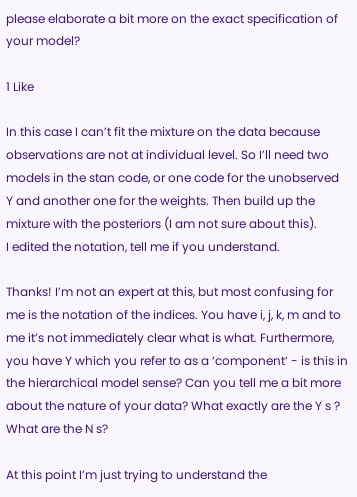please elaborate a bit more on the exact specification of your model?

1 Like

In this case I can’t fit the mixture on the data because observations are not at individual level. So I’ll need two models in the stan code, or one code for the unobserved Y and another one for the weights. Then build up the mixture with the posteriors (I am not sure about this).
I edited the notation, tell me if you understand.

Thanks! I’m not an expert at this, but most confusing for me is the notation of the indices. You have i, j, k, m and to me it’s not immediately clear what is what. Furthermore, you have Y which you refer to as a ‘component’ - is this in the hierarchical model sense? Can you tell me a bit more about the nature of your data? What exactly are the Y s ? What are the N s?

At this point I’m just trying to understand the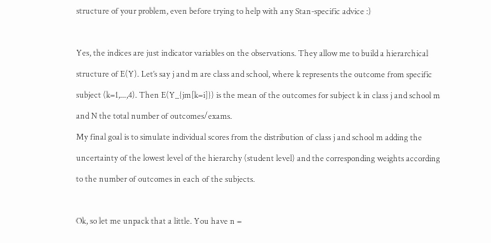structure of your problem, even before trying to help with any Stan-specific advice :)

Yes, the indices are just indicator variables on the observations. They allow me to build a hierarchical structure of E(Y). Let’s say j and m are class and school, where k represents the outcome from specific subject (k=1,...,4). Then E(Y_{jm[k=i]}) is the mean of the outcomes for subject k in class j and school m and N the total number of outcomes/exams.
My final goal is to simulate individual scores from the distribution of class j and school m adding the uncertainty of the lowest level of the hierarchy (student level) and the corresponding weights according to the number of outcomes in each of the subjects.

Ok, so let me unpack that a little. You have n =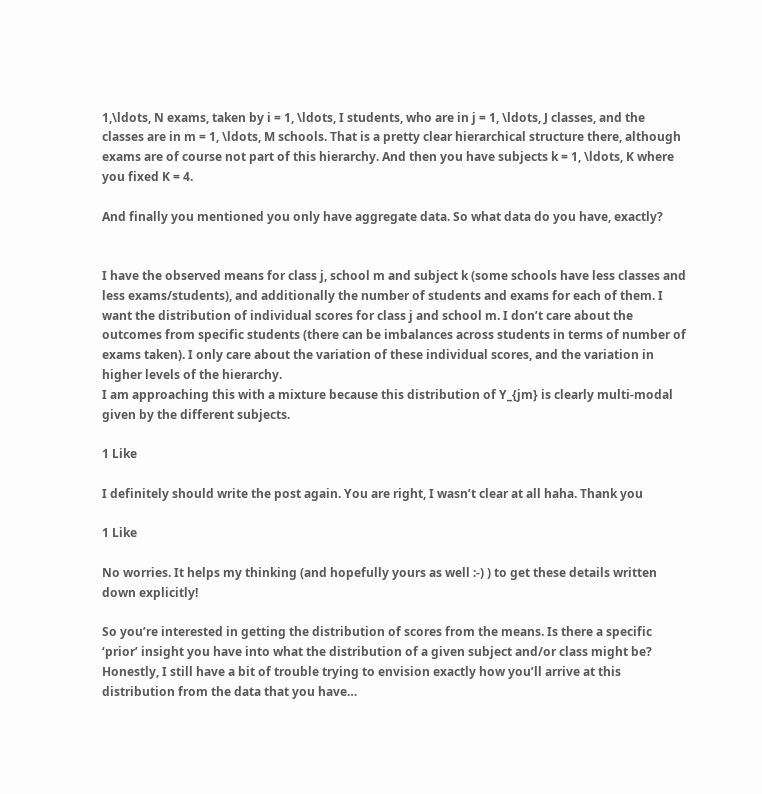1,\ldots, N exams, taken by i = 1, \ldots, I students, who are in j = 1, \ldots, J classes, and the classes are in m = 1, \ldots, M schools. That is a pretty clear hierarchical structure there, although exams are of course not part of this hierarchy. And then you have subjects k = 1, \ldots, K where you fixed K = 4.

And finally you mentioned you only have aggregate data. So what data do you have, exactly?


I have the observed means for class j, school m and subject k (some schools have less classes and less exams/students), and additionally the number of students and exams for each of them. I want the distribution of individual scores for class j and school m. I don’t care about the outcomes from specific students (there can be imbalances across students in terms of number of exams taken). I only care about the variation of these individual scores, and the variation in higher levels of the hierarchy.
I am approaching this with a mixture because this distribution of Y_{jm} is clearly multi-modal given by the different subjects.

1 Like

I definitely should write the post again. You are right, I wasn’t clear at all haha. Thank you

1 Like

No worries. It helps my thinking (and hopefully yours as well :-) ) to get these details written down explicitly!

So you’re interested in getting the distribution of scores from the means. Is there a specific ‘prior’ insight you have into what the distribution of a given subject and/or class might be? Honestly, I still have a bit of trouble trying to envision exactly how you’ll arrive at this distribution from the data that you have…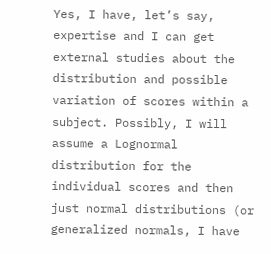Yes, I have, let’s say, expertise and I can get external studies about the distribution and possible variation of scores within a subject. Possibly, I will assume a Lognormal distribution for the individual scores and then just normal distributions (or generalized normals, I have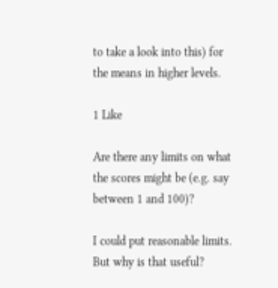to take a look into this) for the means in higher levels.

1 Like

Are there any limits on what the scores might be (e.g. say between 1 and 100)?

I could put reasonable limits. But why is that useful?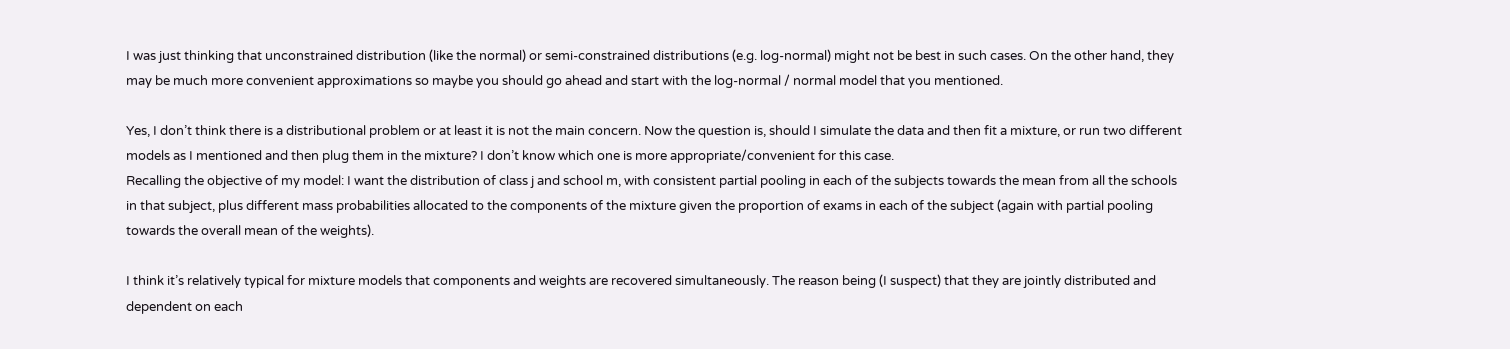I was just thinking that unconstrained distribution (like the normal) or semi-constrained distributions (e.g. log-normal) might not be best in such cases. On the other hand, they may be much more convenient approximations so maybe you should go ahead and start with the log-normal / normal model that you mentioned.

Yes, I don’t think there is a distributional problem or at least it is not the main concern. Now the question is, should I simulate the data and then fit a mixture, or run two different models as I mentioned and then plug them in the mixture? I don’t know which one is more appropriate/convenient for this case.
Recalling the objective of my model: I want the distribution of class j and school m, with consistent partial pooling in each of the subjects towards the mean from all the schools in that subject, plus different mass probabilities allocated to the components of the mixture given the proportion of exams in each of the subject (again with partial pooling towards the overall mean of the weights).

I think it’s relatively typical for mixture models that components and weights are recovered simultaneously. The reason being (I suspect) that they are jointly distributed and dependent on each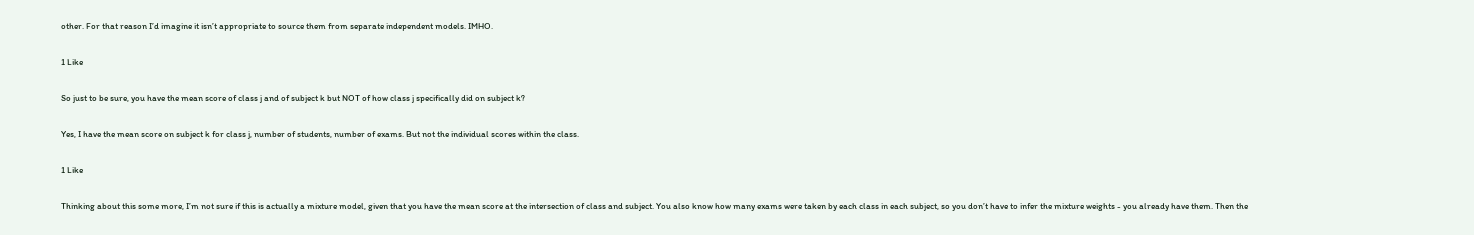other. For that reason I’d imagine it isn’t appropriate to source them from separate independent models. IMHO.

1 Like

So just to be sure, you have the mean score of class j and of subject k but NOT of how class j specifically did on subject k?

Yes, I have the mean score on subject k for class j, number of students, number of exams. But not the individual scores within the class.

1 Like

Thinking about this some more, I’m not sure if this is actually a mixture model, given that you have the mean score at the intersection of class and subject. You also know how many exams were taken by each class in each subject, so you don’t have to infer the mixture weights - you already have them. Then the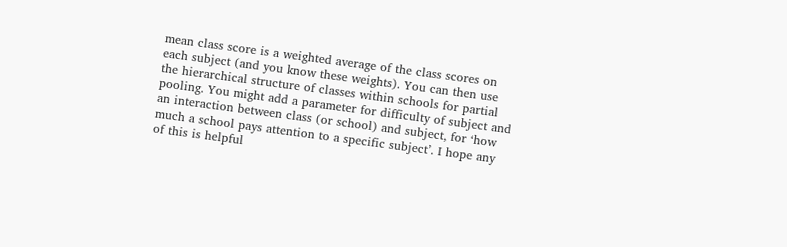mean class score is a weighted average of the class scores on each subject (and you know these weights). You can then use the hierarchical structure of classes within schools for partial pooling. You might add a parameter for difficulty of subject and an interaction between class (or school) and subject, for ‘how much a school pays attention to a specific subject’. I hope any of this is helpful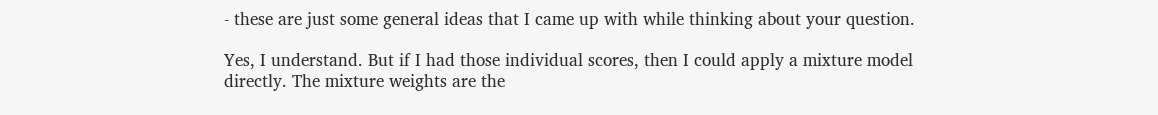- these are just some general ideas that I came up with while thinking about your question.

Yes, I understand. But if I had those individual scores, then I could apply a mixture model directly. The mixture weights are the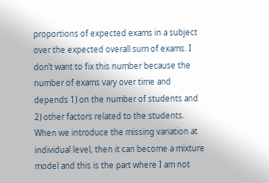proportions of expected exams in a subject over the expected overall sum of exams. I don’t want to fix this number because the number of exams vary over time and depends 1) on the number of students and 2) other factors related to the students.
When we introduce the missing variation at individual level, then it can become a mixture model and this is the part where I am not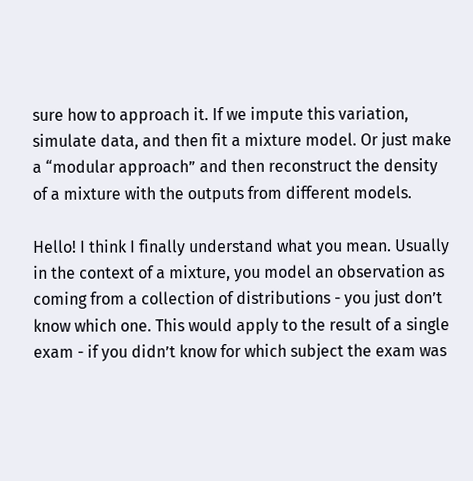sure how to approach it. If we impute this variation, simulate data, and then fit a mixture model. Or just make a “modular approach” and then reconstruct the density of a mixture with the outputs from different models.

Hello! I think I finally understand what you mean. Usually in the context of a mixture, you model an observation as coming from a collection of distributions - you just don’t know which one. This would apply to the result of a single exam - if you didn’t know for which subject the exam was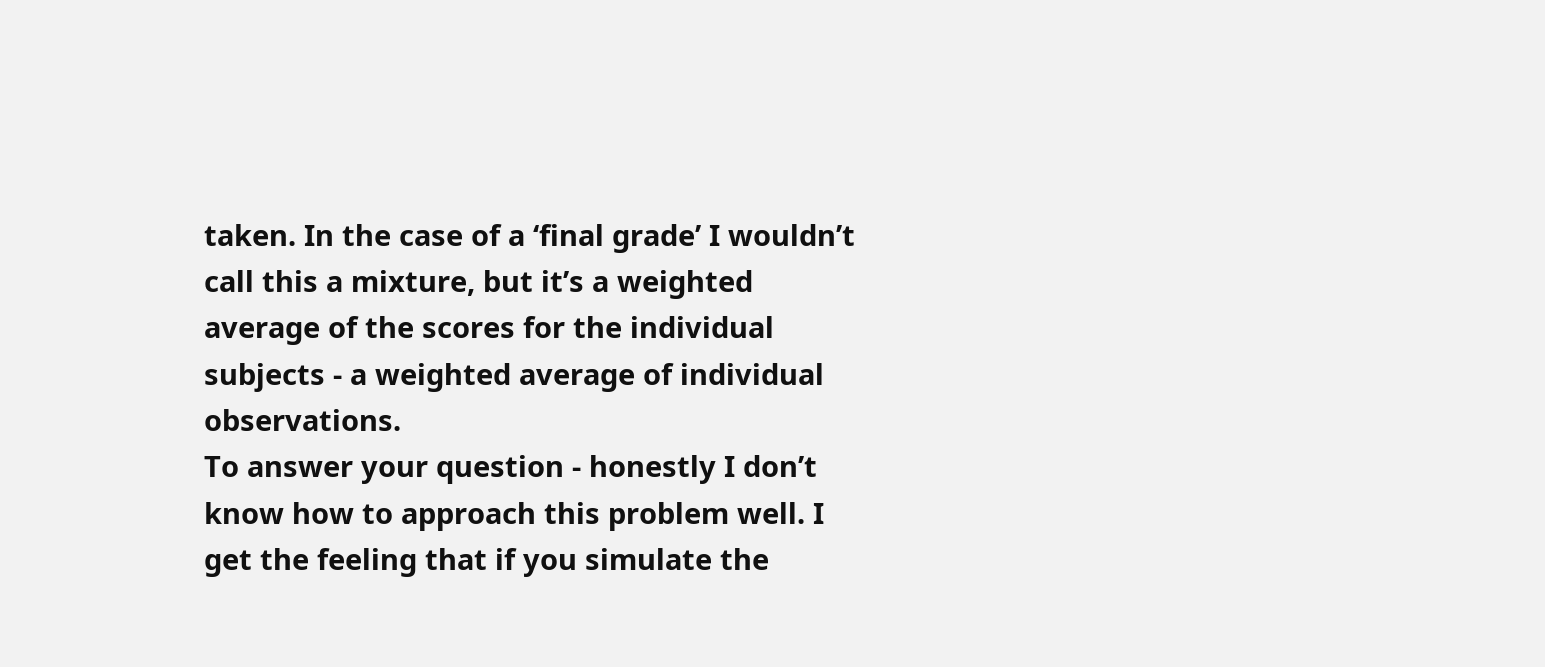taken. In the case of a ‘final grade’ I wouldn’t call this a mixture, but it’s a weighted average of the scores for the individual subjects - a weighted average of individual observations.
To answer your question - honestly I don’t know how to approach this problem well. I get the feeling that if you simulate the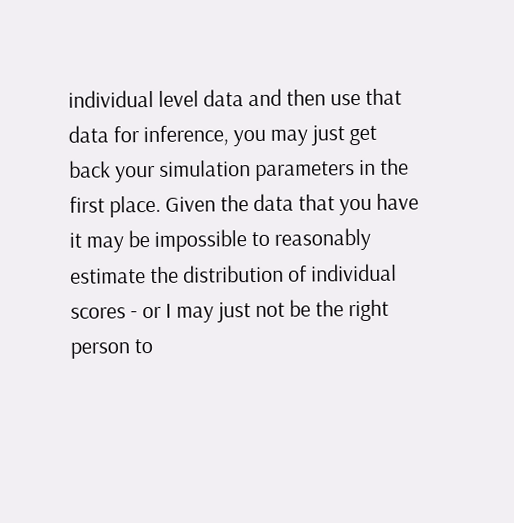individual level data and then use that data for inference, you may just get back your simulation parameters in the first place. Given the data that you have it may be impossible to reasonably estimate the distribution of individual scores - or I may just not be the right person to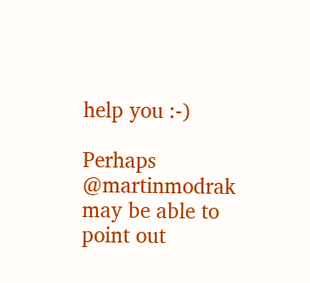help you :-)

Perhaps @martinmodrak may be able to point out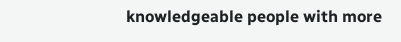knowledgeable people with more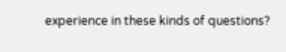experience in these kinds of questions?